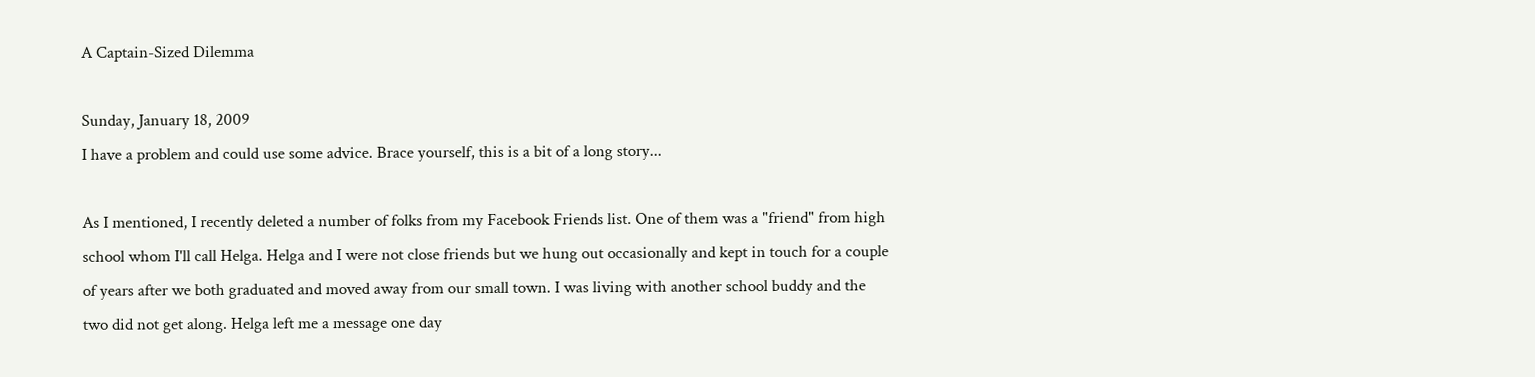A Captain-Sized Dilemma

Sunday, January 18, 2009
I have a problem and could use some advice. Brace yourself, this is a bit of a long story...

As I mentioned, I recently deleted a number of folks from my Facebook Friends list. One of them was a "friend" from high school whom I'll call Helga. Helga and I were not close friends but we hung out occasionally and kept in touch for a couple of years after we both graduated and moved away from our small town. I was living with another school buddy and the two did not get along. Helga left me a message one day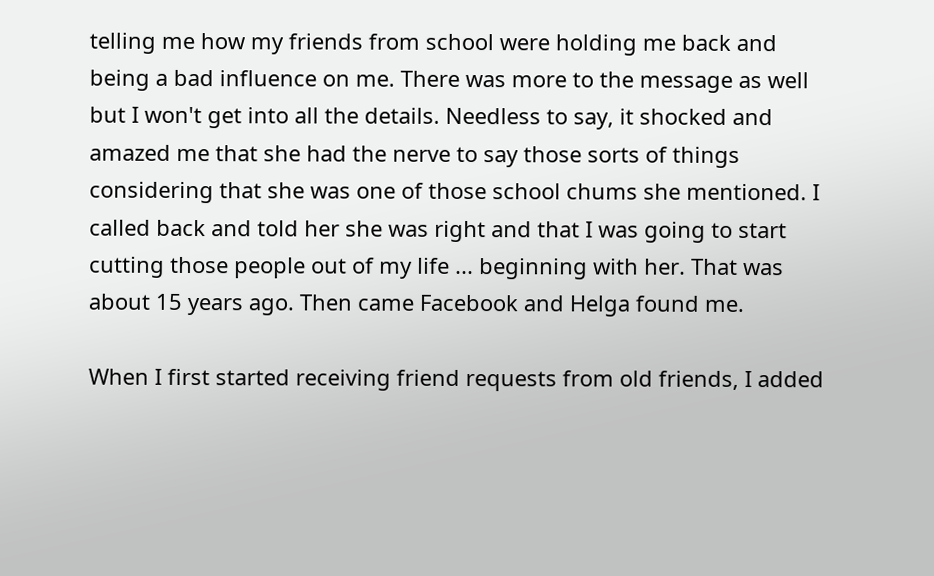telling me how my friends from school were holding me back and being a bad influence on me. There was more to the message as well but I won't get into all the details. Needless to say, it shocked and amazed me that she had the nerve to say those sorts of things considering that she was one of those school chums she mentioned. I called back and told her she was right and that I was going to start cutting those people out of my life ... beginning with her. That was about 15 years ago. Then came Facebook and Helga found me.

When I first started receiving friend requests from old friends, I added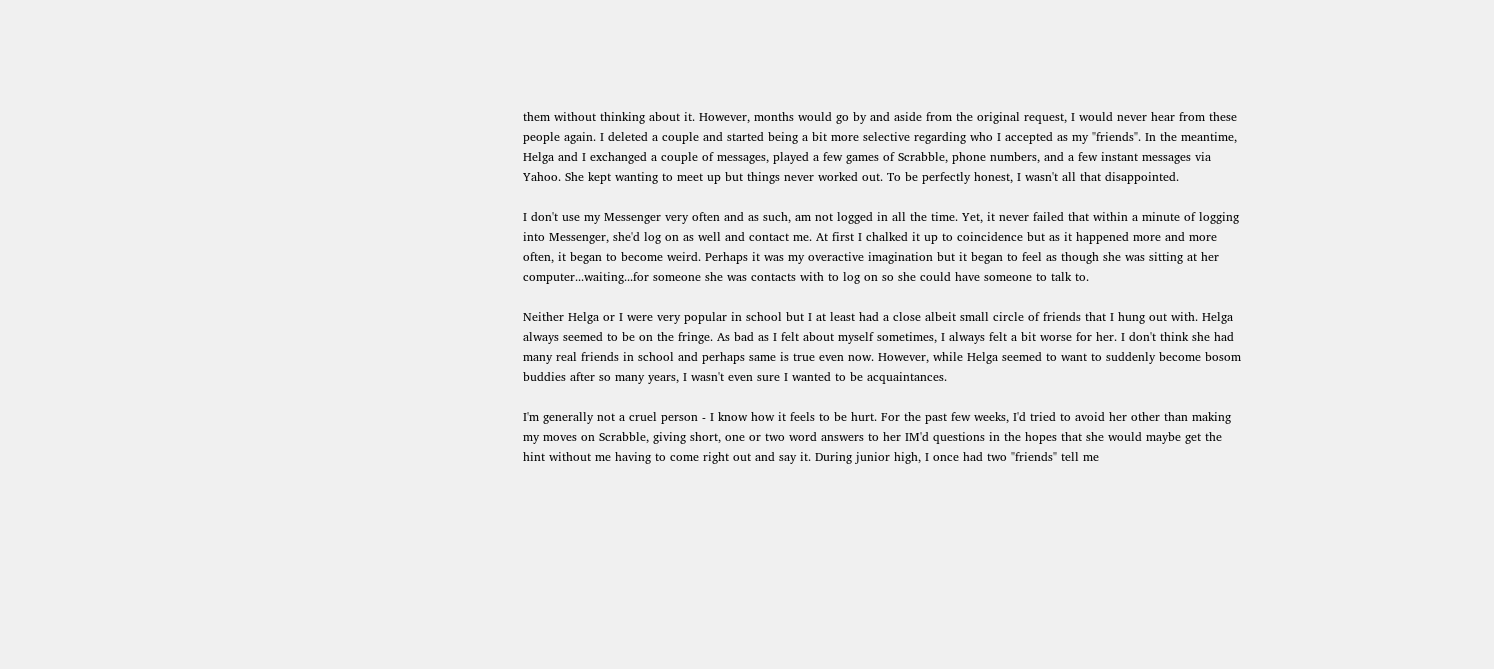them without thinking about it. However, months would go by and aside from the original request, I would never hear from these people again. I deleted a couple and started being a bit more selective regarding who I accepted as my "friends". In the meantime, Helga and I exchanged a couple of messages, played a few games of Scrabble, phone numbers, and a few instant messages via Yahoo. She kept wanting to meet up but things never worked out. To be perfectly honest, I wasn't all that disappointed.

I don't use my Messenger very often and as such, am not logged in all the time. Yet, it never failed that within a minute of logging into Messenger, she'd log on as well and contact me. At first I chalked it up to coincidence but as it happened more and more often, it began to become weird. Perhaps it was my overactive imagination but it began to feel as though she was sitting at her computer...waiting...for someone she was contacts with to log on so she could have someone to talk to.

Neither Helga or I were very popular in school but I at least had a close albeit small circle of friends that I hung out with. Helga always seemed to be on the fringe. As bad as I felt about myself sometimes, I always felt a bit worse for her. I don't think she had many real friends in school and perhaps same is true even now. However, while Helga seemed to want to suddenly become bosom buddies after so many years, I wasn't even sure I wanted to be acquaintances.

I'm generally not a cruel person - I know how it feels to be hurt. For the past few weeks, I'd tried to avoid her other than making my moves on Scrabble, giving short, one or two word answers to her IM'd questions in the hopes that she would maybe get the hint without me having to come right out and say it. During junior high, I once had two "friends" tell me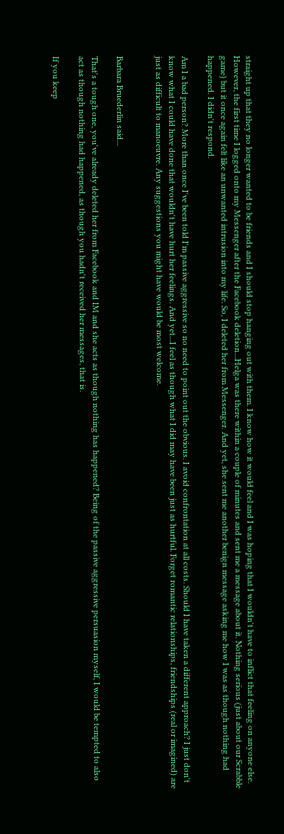straight up that they no longer wanted to be friends and I should stop hanging out with them. I know how it would feel and I was hoping that I wouldn't have to inflict that feeling on anyone else. However, the first time I logged onto my Messenger after the Facebook deletion...Helga was there within a couple of minutes and sent me a message about it. Nothing serious (just about our Scrabble game) but it once again felt like an unwanted intrusion into my life. So, I deleted her from Messenger. And yet, she sent me another benign message asking me how I was as though nothing had happened. I didn't respond.

Am I a bad person? More than once I've been told I'm passive aggressive so no need to point out the obvious. I avoid confrontation at all costs. Should I have taken a different approach? I just don't know what I could have done that wouldn't have hurt her feelings. And yet...I feel as though what I did may have been just as hurtful. Forget romantic relationships, friendships (real or imagined) are just as difficult to manoeuvre. Any suggestions you might have would be most welcome.


Barbara Bruederlin said...

That's a tough one, you've already deleted her from Facebook and IM and she acts as though nothing has happened? Being of the passive aggressive persuasion myself, I would be tempted to also act as though nothing had happened, as though you hadn't received her messages, that is.

If you keep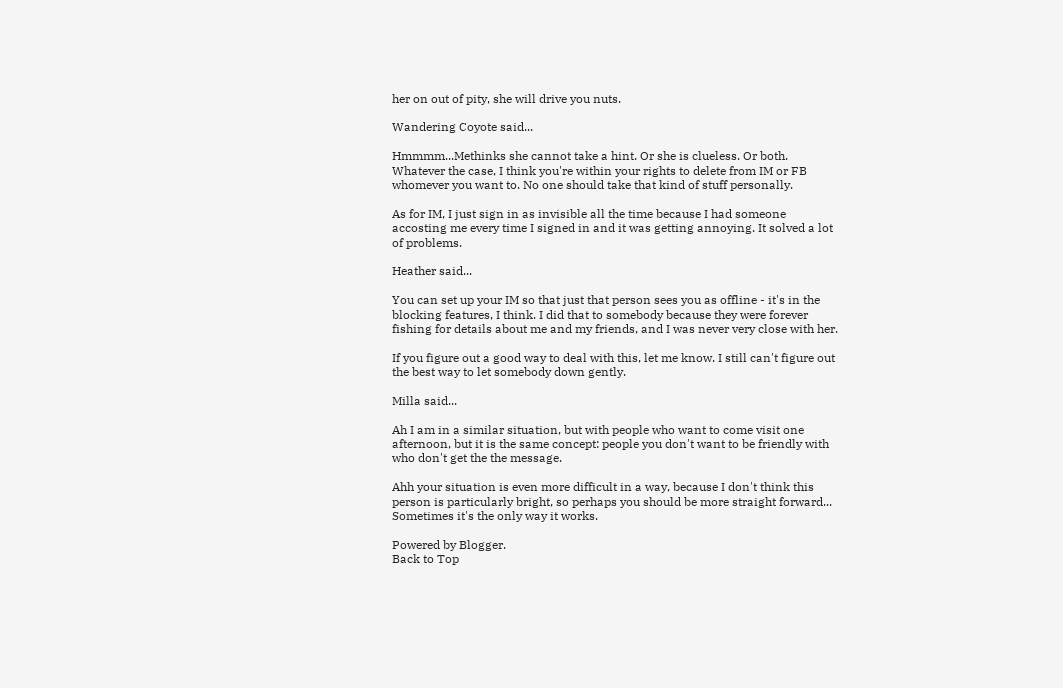her on out of pity, she will drive you nuts.

Wandering Coyote said...

Hmmmm...Methinks she cannot take a hint. Or she is clueless. Or both. Whatever the case, I think you're within your rights to delete from IM or FB whomever you want to. No one should take that kind of stuff personally.

As for IM, I just sign in as invisible all the time because I had someone accosting me every time I signed in and it was getting annoying. It solved a lot of problems.

Heather said...

You can set up your IM so that just that person sees you as offline - it's in the blocking features, I think. I did that to somebody because they were forever fishing for details about me and my friends, and I was never very close with her.

If you figure out a good way to deal with this, let me know. I still can't figure out the best way to let somebody down gently.

Milla said...

Ah I am in a similar situation, but with people who want to come visit one afternoon, but it is the same concept: people you don't want to be friendly with who don't get the the message.

Ahh your situation is even more difficult in a way, because I don't think this person is particularly bright, so perhaps you should be more straight forward...
Sometimes it's the only way it works.

Powered by Blogger.
Back to Top